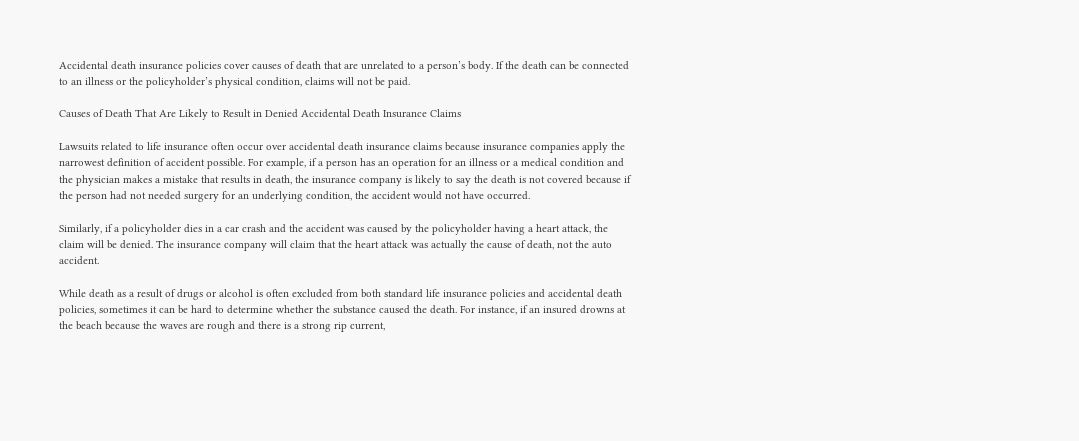Accidental death insurance policies cover causes of death that are unrelated to a person’s body. If the death can be connected to an illness or the policyholder’s physical condition, claims will not be paid.

Causes of Death That Are Likely to Result in Denied Accidental Death Insurance Claims

Lawsuits related to life insurance often occur over accidental death insurance claims because insurance companies apply the narrowest definition of accident possible. For example, if a person has an operation for an illness or a medical condition and the physician makes a mistake that results in death, the insurance company is likely to say the death is not covered because if the person had not needed surgery for an underlying condition, the accident would not have occurred.

Similarly, if a policyholder dies in a car crash and the accident was caused by the policyholder having a heart attack, the claim will be denied. The insurance company will claim that the heart attack was actually the cause of death, not the auto accident.

While death as a result of drugs or alcohol is often excluded from both standard life insurance policies and accidental death policies, sometimes it can be hard to determine whether the substance caused the death. For instance, if an insured drowns at the beach because the waves are rough and there is a strong rip current,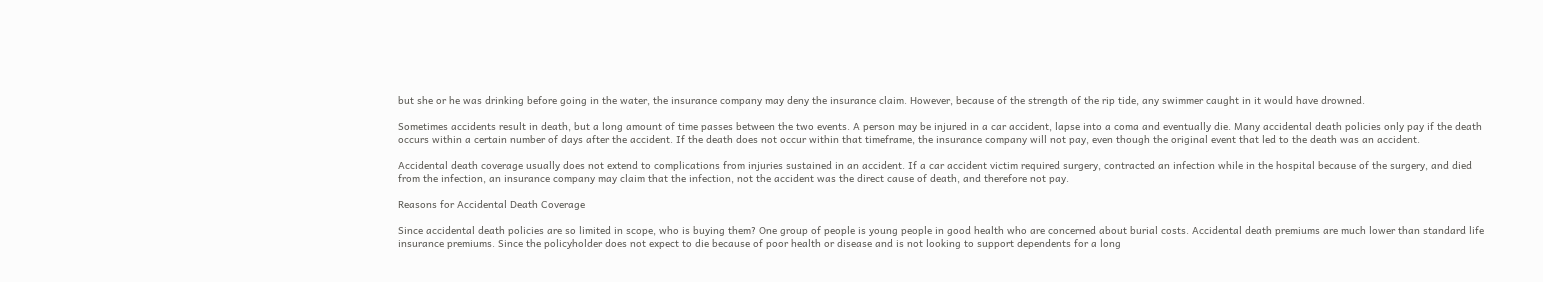but she or he was drinking before going in the water, the insurance company may deny the insurance claim. However, because of the strength of the rip tide, any swimmer caught in it would have drowned.

Sometimes accidents result in death, but a long amount of time passes between the two events. A person may be injured in a car accident, lapse into a coma and eventually die. Many accidental death policies only pay if the death occurs within a certain number of days after the accident. If the death does not occur within that timeframe, the insurance company will not pay, even though the original event that led to the death was an accident.

Accidental death coverage usually does not extend to complications from injuries sustained in an accident. If a car accident victim required surgery, contracted an infection while in the hospital because of the surgery, and died from the infection, an insurance company may claim that the infection, not the accident was the direct cause of death, and therefore not pay.

Reasons for Accidental Death Coverage

Since accidental death policies are so limited in scope, who is buying them? One group of people is young people in good health who are concerned about burial costs. Accidental death premiums are much lower than standard life insurance premiums. Since the policyholder does not expect to die because of poor health or disease and is not looking to support dependents for a long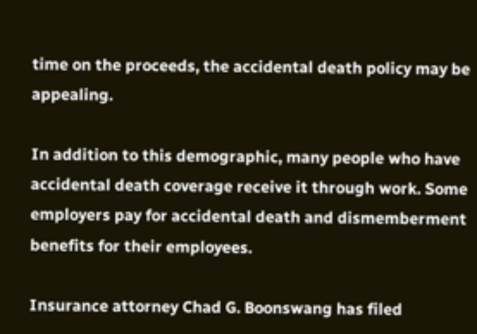time on the proceeds, the accidental death policy may be appealing.

In addition to this demographic, many people who have accidental death coverage receive it through work. Some employers pay for accidental death and dismemberment benefits for their employees.

Insurance attorney Chad G. Boonswang has filed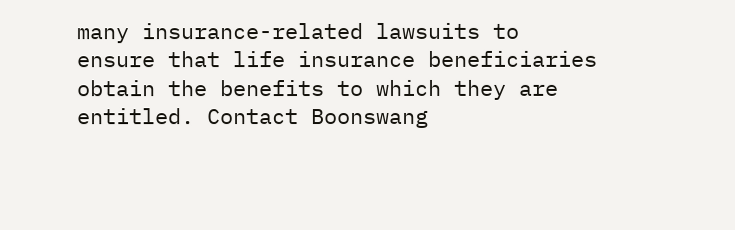many insurance-related lawsuits to ensure that life insurance beneficiaries obtain the benefits to which they are entitled. Contact Boonswang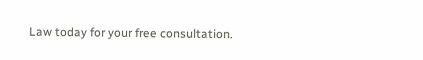Law today for your free consultation.